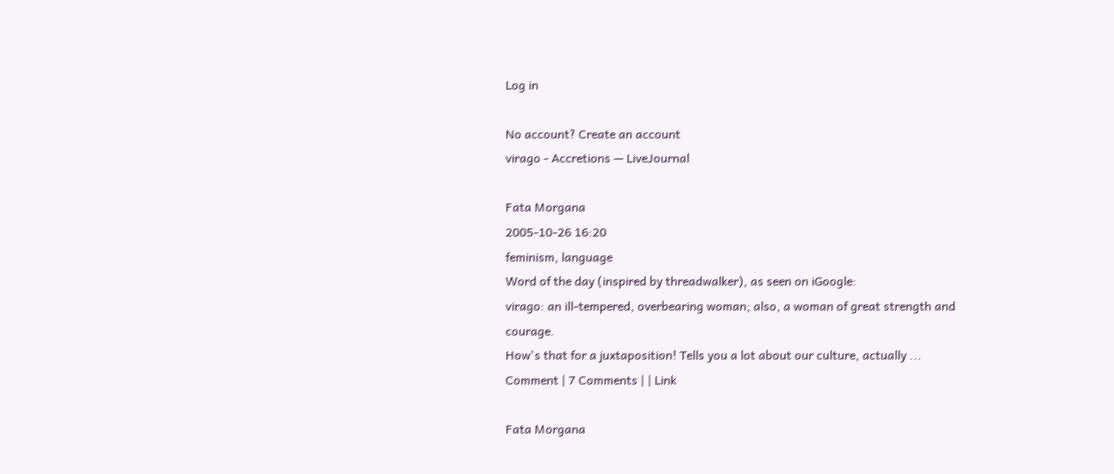Log in

No account? Create an account
virago - Accretions — LiveJournal

Fata Morgana
2005-10-26 16:20
feminism, language
Word of the day (inspired by threadwalker), as seen on iGoogle:
virago: an ill-tempered, overbearing woman; also, a woman of great strength and courage.
How's that for a juxtaposition! Tells you a lot about our culture, actually ...
Comment | 7 Comments | | Link

Fata Morgana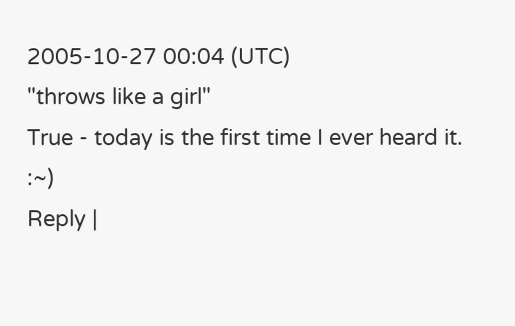2005-10-27 00:04 (UTC)
"throws like a girl"
True - today is the first time I ever heard it. :~)
Reply |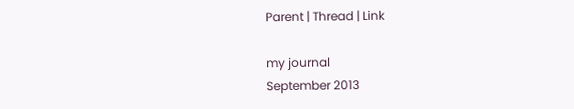Parent | Thread | Link

my journal
September 2013